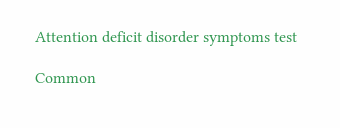Attention deficit disorder symptoms test

Common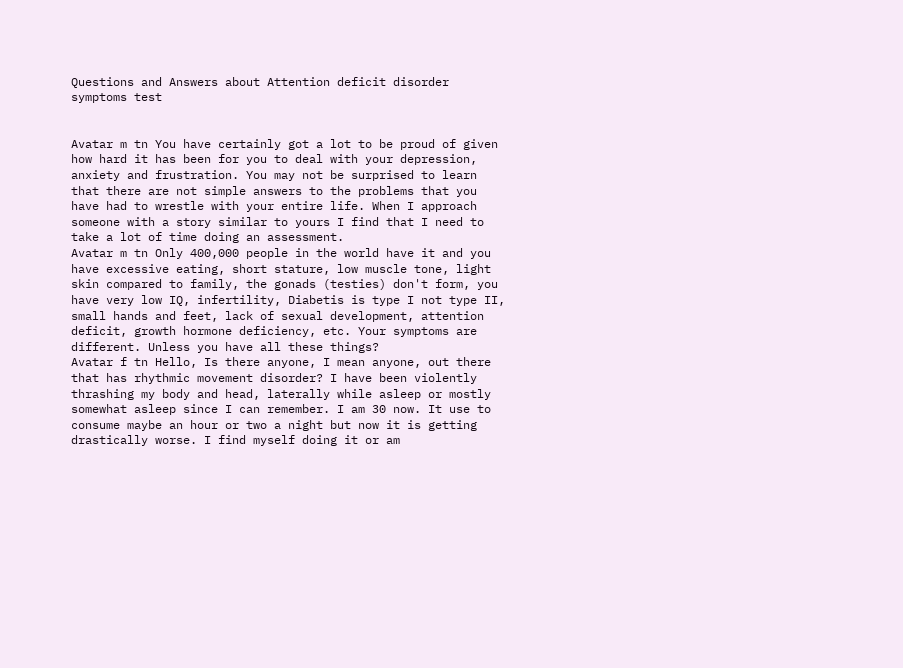Questions and Answers about Attention deficit disorder symptoms test


Avatar m tn You have certainly got a lot to be proud of given how hard it has been for you to deal with your depression, anxiety and frustration. You may not be surprised to learn that there are not simple answers to the problems that you have had to wrestle with your entire life. When I approach someone with a story similar to yours I find that I need to take a lot of time doing an assessment.
Avatar m tn Only 400,000 people in the world have it and you have excessive eating, short stature, low muscle tone, light skin compared to family, the gonads (testies) don't form, you have very low IQ, infertility, Diabetis is type I not type II, small hands and feet, lack of sexual development, attention deficit, growth hormone deficiency, etc. Your symptoms are different. Unless you have all these things?
Avatar f tn Hello, Is there anyone, I mean anyone, out there that has rhythmic movement disorder? I have been violently thrashing my body and head, laterally while asleep or mostly somewhat asleep since I can remember. I am 30 now. It use to consume maybe an hour or two a night but now it is getting drastically worse. I find myself doing it or am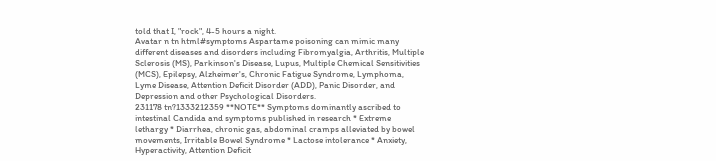told that I, "rock", 4-5 hours a night.
Avatar n tn html#symptoms Aspartame poisoning can mimic many different diseases and disorders including Fibromyalgia, Arthritis, Multiple Sclerosis (MS), Parkinson's Disease, Lupus, Multiple Chemical Sensitivities (MCS), Epilepsy, Alzheimer's, Chronic Fatigue Syndrome, Lymphoma, Lyme Disease, Attention Deficit Disorder (ADD), Panic Disorder, and Depression and other Psychological Disorders.
231178 tn?1333212359 **NOTE** Symptoms dominantly ascribed to intestinal Candida and symptoms published in research * Extreme lethargy * Diarrhea, chronic gas, abdominal cramps alleviated by bowel movements, Irritable Bowel Syndrome * Lactose intolerance * Anxiety, Hyperactivity, Attention Deficit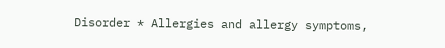Disorder * Allergies and allergy symptoms,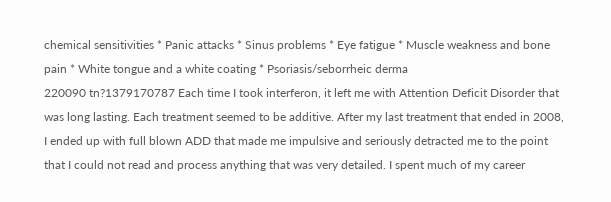chemical sensitivities * Panic attacks * Sinus problems * Eye fatigue * Muscle weakness and bone pain * White tongue and a white coating * Psoriasis/seborrheic derma
220090 tn?1379170787 Each time I took interferon, it left me with Attention Deficit Disorder that was long lasting. Each treatment seemed to be additive. After my last treatment that ended in 2008, I ended up with full blown ADD that made me impulsive and seriously detracted me to the point that I could not read and process anything that was very detailed. I spent much of my career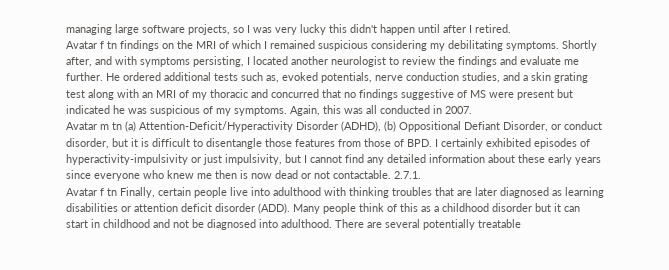managing large software projects, so I was very lucky this didn't happen until after I retired.
Avatar f tn findings on the MRI of which I remained suspicious considering my debilitating symptoms. Shortly after, and with symptoms persisting, I located another neurologist to review the findings and evaluate me further. He ordered additional tests such as, evoked potentials, nerve conduction studies, and a skin grating test along with an MRI of my thoracic and concurred that no findings suggestive of MS were present but indicated he was suspicious of my symptoms. Again, this was all conducted in 2007.
Avatar m tn (a) Attention-Deficit/Hyperactivity Disorder (ADHD), (b) Oppositional Defiant Disorder, or conduct disorder, but it is difficult to disentangle those features from those of BPD. I certainly exhibited episodes of hyperactivity-impulsivity or just impulsivity, but I cannot find any detailed information about these early years since everyone who knew me then is now dead or not contactable. 2.7.1.
Avatar f tn Finally, certain people live into adulthood with thinking troubles that are later diagnosed as learning disabilities or attention deficit disorder (ADD). Many people think of this as a childhood disorder but it can start in childhood and not be diagnosed into adulthood. There are several potentially treatable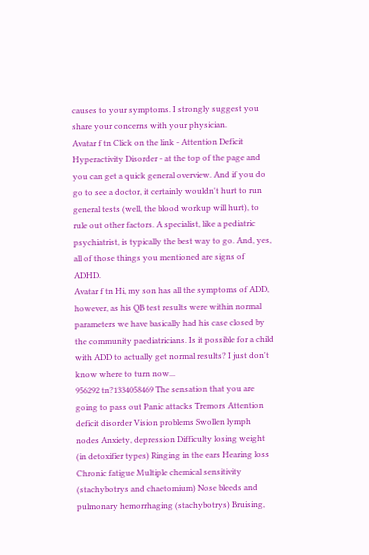causes to your symptoms. I strongly suggest you share your concerns with your physician.
Avatar f tn Click on the link - Attention Deficit Hyperactivity Disorder - at the top of the page and you can get a quick general overview. And if you do go to see a doctor, it certainly wouldn't hurt to run general tests (well, the blood workup will hurt), to rule out other factors. A specialist, like a pediatric psychiatrist, is typically the best way to go. And, yes, all of those things you mentioned are signs of ADHD.
Avatar f tn Hi, my son has all the symptoms of ADD, however, as his QB test results were within normal parameters we have basically had his case closed by the community paediatricians. Is it possible for a child with ADD to actually get normal results? I just don't know where to turn now...
956292 tn?1334058469 The sensation that you are going to pass out Panic attacks Tremors Attention deficit disorder Vision problems Swollen lymph nodes Anxiety, depression Difficulty losing weight (in detoxifier types) Ringing in the ears Hearing loss Chronic fatigue Multiple chemical sensitivity (stachybotrys and chaetomium) Nose bleeds and pulmonary hemorrhaging (stachybotrys) Bruising,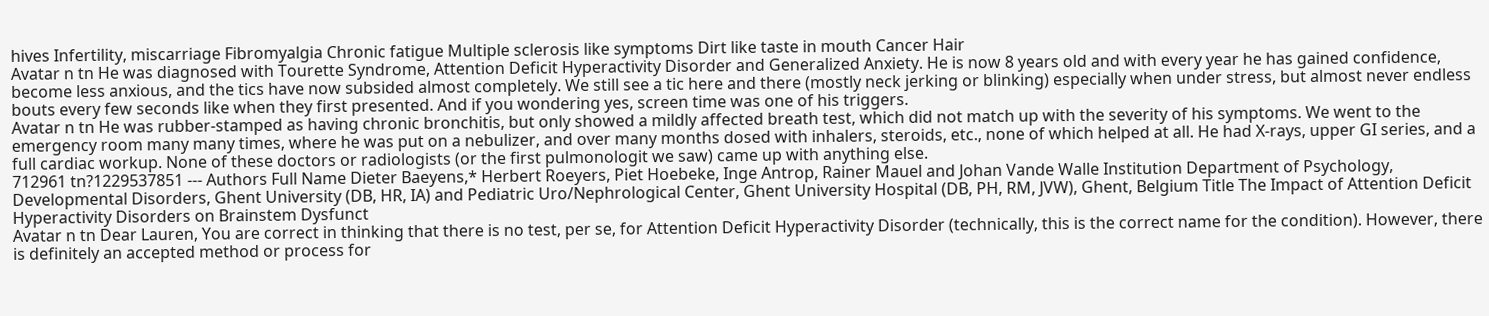hives Infertility, miscarriage Fibromyalgia Chronic fatigue Multiple sclerosis like symptoms Dirt like taste in mouth Cancer Hair
Avatar n tn He was diagnosed with Tourette Syndrome, Attention Deficit Hyperactivity Disorder and Generalized Anxiety. He is now 8 years old and with every year he has gained confidence, become less anxious, and the tics have now subsided almost completely. We still see a tic here and there (mostly neck jerking or blinking) especially when under stress, but almost never endless bouts every few seconds like when they first presented. And if you wondering yes, screen time was one of his triggers.
Avatar n tn He was rubber-stamped as having chronic bronchitis, but only showed a mildly affected breath test, which did not match up with the severity of his symptoms. We went to the emergency room many many times, where he was put on a nebulizer, and over many months dosed with inhalers, steroids, etc., none of which helped at all. He had X-rays, upper GI series, and a full cardiac workup. None of these doctors or radiologists (or the first pulmonologit we saw) came up with anything else.
712961 tn?1229537851 --- Authors Full Name Dieter Baeyens,* Herbert Roeyers, Piet Hoebeke, Inge Antrop, Rainer Mauel and Johan Vande Walle Institution Department of Psychology, Developmental Disorders, Ghent University (DB, HR, IA) and Pediatric Uro/Nephrological Center, Ghent University Hospital (DB, PH, RM, JVW), Ghent, Belgium Title The Impact of Attention Deficit Hyperactivity Disorders on Brainstem Dysfunct
Avatar n tn Dear Lauren, You are correct in thinking that there is no test, per se, for Attention Deficit Hyperactivity Disorder (technically, this is the correct name for the condition). However, there is definitely an accepted method or process for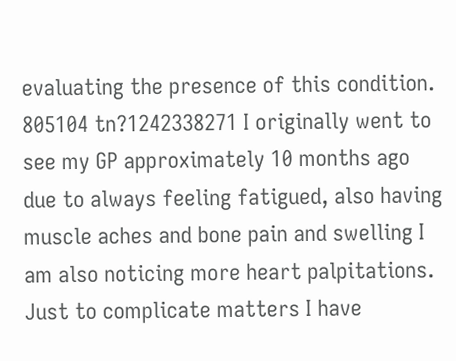evaluating the presence of this condition.
805104 tn?1242338271 I originally went to see my GP approximately 10 months ago due to always feeling fatigued, also having muscle aches and bone pain and swelling I am also noticing more heart palpitations. Just to complicate matters I have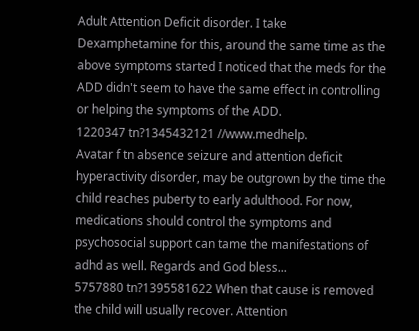Adult Attention Deficit disorder. I take Dexamphetamine for this, around the same time as the above symptoms started I noticed that the meds for the ADD didn't seem to have the same effect in controlling or helping the symptoms of the ADD.
1220347 tn?1345432121 //www.medhelp.
Avatar f tn absence seizure and attention deficit hyperactivity disorder, may be outgrown by the time the child reaches puberty to early adulthood. For now, medications should control the symptoms and psychosocial support can tame the manifestations of adhd as well. Regards and God bless...
5757880 tn?1395581622 When that cause is removed the child will usually recover. Attention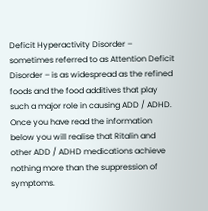Deficit Hyperactivity Disorder – sometimes referred to as Attention Deficit Disorder – is as widespread as the refined foods and the food additives that play such a major role in causing ADD / ADHD. Once you have read the information below you will realise that Ritalin and other ADD / ADHD medications achieve nothing more than the suppression of symptoms.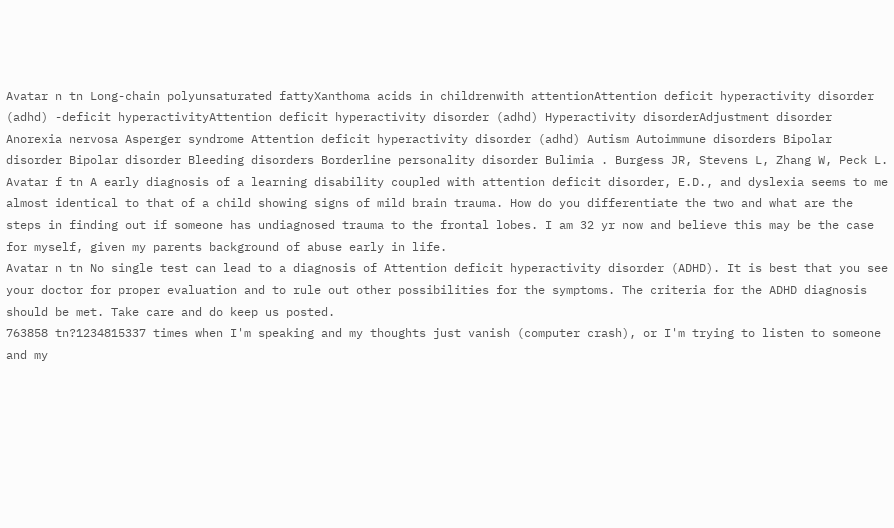Avatar n tn Long-chain polyunsaturated fattyXanthoma acids in childrenwith attentionAttention deficit hyperactivity disorder (adhd) -deficit hyperactivityAttention deficit hyperactivity disorder (adhd) Hyperactivity disorderAdjustment disorder Anorexia nervosa Asperger syndrome Attention deficit hyperactivity disorder (adhd) Autism Autoimmune disorders Bipolar disorder Bipolar disorder Bleeding disorders Borderline personality disorder Bulimia . Burgess JR, Stevens L, Zhang W, Peck L.
Avatar f tn A early diagnosis of a learning disability coupled with attention deficit disorder, E.D., and dyslexia seems to me almost identical to that of a child showing signs of mild brain trauma. How do you differentiate the two and what are the steps in finding out if someone has undiagnosed trauma to the frontal lobes. I am 32 yr now and believe this may be the case for myself, given my parents background of abuse early in life.
Avatar n tn No single test can lead to a diagnosis of Attention deficit hyperactivity disorder (ADHD). It is best that you see your doctor for proper evaluation and to rule out other possibilities for the symptoms. The criteria for the ADHD diagnosis should be met. Take care and do keep us posted.
763858 tn?1234815337 times when I'm speaking and my thoughts just vanish (computer crash), or I'm trying to listen to someone and my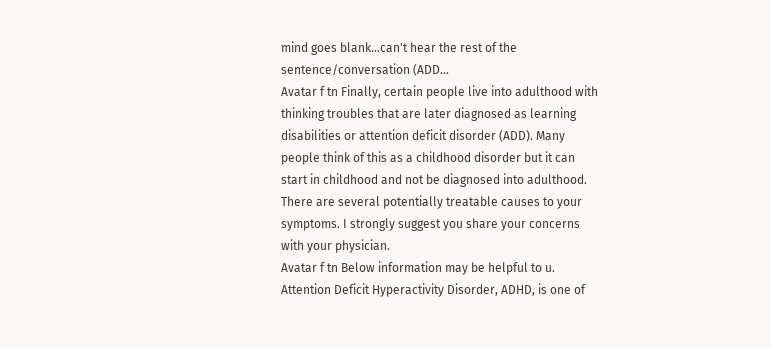mind goes blank...can't hear the rest of the sentence/conversation (ADD...
Avatar f tn Finally, certain people live into adulthood with thinking troubles that are later diagnosed as learning disabilities or attention deficit disorder (ADD). Many people think of this as a childhood disorder but it can start in childhood and not be diagnosed into adulthood. There are several potentially treatable causes to your symptoms. I strongly suggest you share your concerns with your physician.
Avatar f tn Below information may be helpful to u. Attention Deficit Hyperactivity Disorder, ADHD, is one of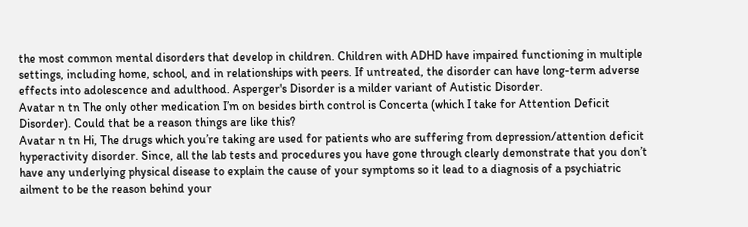the most common mental disorders that develop in children. Children with ADHD have impaired functioning in multiple settings, including home, school, and in relationships with peers. If untreated, the disorder can have long-term adverse effects into adolescence and adulthood. Asperger's Disorder is a milder variant of Autistic Disorder.
Avatar n tn The only other medication I’m on besides birth control is Concerta (which I take for Attention Deficit Disorder). Could that be a reason things are like this?
Avatar n tn Hi, The drugs which you’re taking are used for patients who are suffering from depression/attention deficit hyperactivity disorder. Since, all the lab tests and procedures you have gone through clearly demonstrate that you don’t have any underlying physical disease to explain the cause of your symptoms so it lead to a diagnosis of a psychiatric ailment to be the reason behind your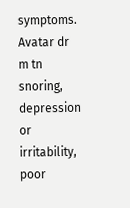symptoms.
Avatar dr m tn snoring, depression or irritability, poor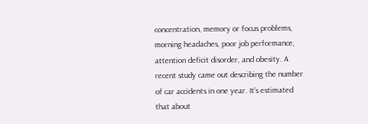concentration, memory or focus problems, morning headaches, poor job performance, attention deficit disorder, and obesity. A recent study came out describing the number of car accidents in one year. It’s estimated that about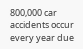800,000 car accidents occur every year due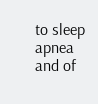to sleep apnea and of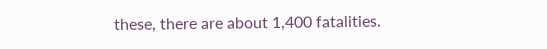these, there are about 1,400 fatalities.